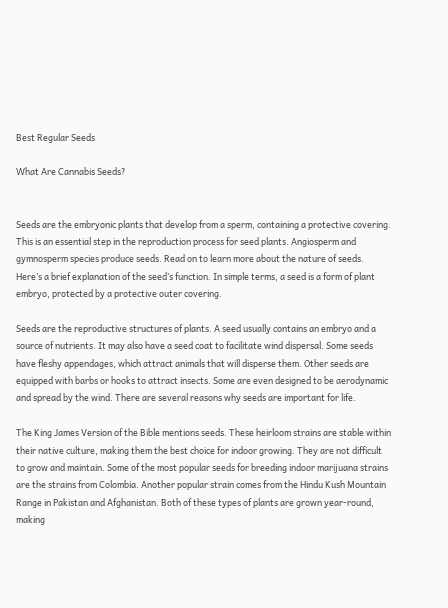Best Regular Seeds

What Are Cannabis Seeds?


Seeds are the embryonic plants that develop from a sperm, containing a protective covering. This is an essential step in the reproduction process for seed plants. Angiosperm and gymnosperm species produce seeds. Read on to learn more about the nature of seeds. Here’s a brief explanation of the seed’s function. In simple terms, a seed is a form of plant embryo, protected by a protective outer covering.

Seeds are the reproductive structures of plants. A seed usually contains an embryo and a source of nutrients. It may also have a seed coat to facilitate wind dispersal. Some seeds have fleshy appendages, which attract animals that will disperse them. Other seeds are equipped with barbs or hooks to attract insects. Some are even designed to be aerodynamic and spread by the wind. There are several reasons why seeds are important for life.

The King James Version of the Bible mentions seeds. These heirloom strains are stable within their native culture, making them the best choice for indoor growing. They are not difficult to grow and maintain. Some of the most popular seeds for breeding indoor marijuana strains are the strains from Colombia. Another popular strain comes from the Hindu Kush Mountain Range in Pakistan and Afghanistan. Both of these types of plants are grown year-round, making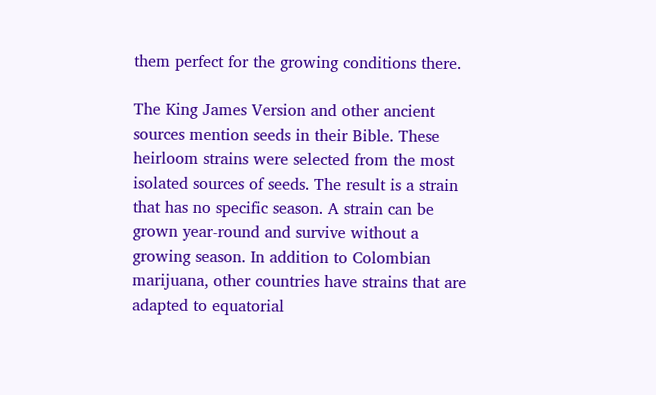them perfect for the growing conditions there.

The King James Version and other ancient sources mention seeds in their Bible. These heirloom strains were selected from the most isolated sources of seeds. The result is a strain that has no specific season. A strain can be grown year-round and survive without a growing season. In addition to Colombian marijuana, other countries have strains that are adapted to equatorial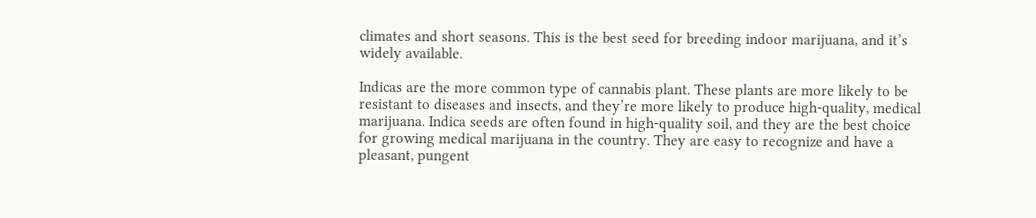climates and short seasons. This is the best seed for breeding indoor marijuana, and it’s widely available.

Indicas are the more common type of cannabis plant. These plants are more likely to be resistant to diseases and insects, and they’re more likely to produce high-quality, medical marijuana. Indica seeds are often found in high-quality soil, and they are the best choice for growing medical marijuana in the country. They are easy to recognize and have a pleasant, pungent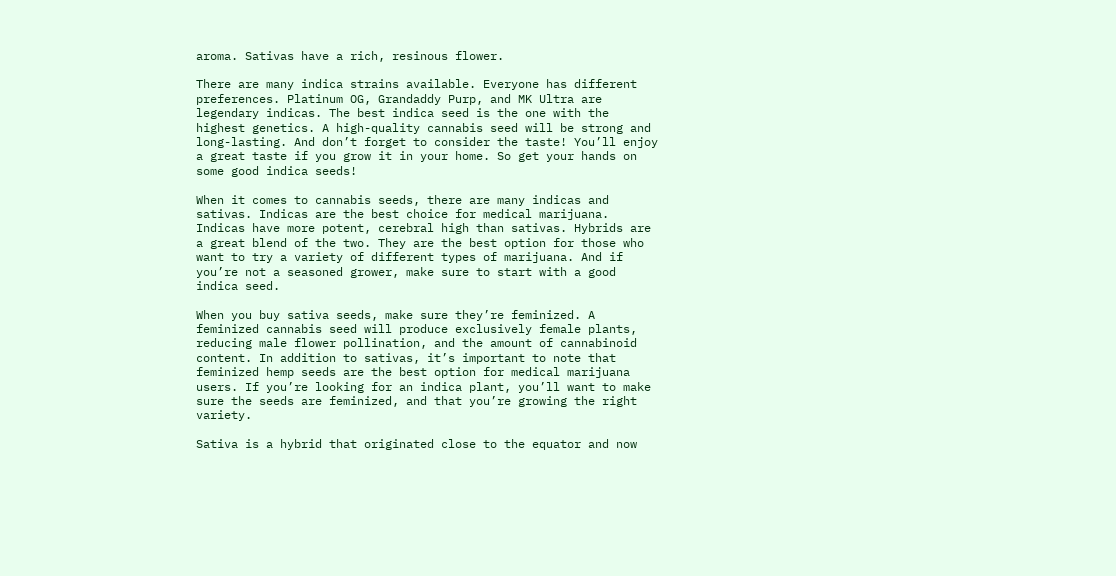aroma. Sativas have a rich, resinous flower.

There are many indica strains available. Everyone has different preferences. Platinum OG, Grandaddy Purp, and MK Ultra are legendary indicas. The best indica seed is the one with the highest genetics. A high-quality cannabis seed will be strong and long-lasting. And don’t forget to consider the taste! You’ll enjoy a great taste if you grow it in your home. So get your hands on some good indica seeds!

When it comes to cannabis seeds, there are many indicas and sativas. Indicas are the best choice for medical marijuana. Indicas have more potent, cerebral high than sativas. Hybrids are a great blend of the two. They are the best option for those who want to try a variety of different types of marijuana. And if you’re not a seasoned grower, make sure to start with a good indica seed.

When you buy sativa seeds, make sure they’re feminized. A feminized cannabis seed will produce exclusively female plants, reducing male flower pollination, and the amount of cannabinoid content. In addition to sativas, it’s important to note that feminized hemp seeds are the best option for medical marijuana users. If you’re looking for an indica plant, you’ll want to make sure the seeds are feminized, and that you’re growing the right variety.

Sativa is a hybrid that originated close to the equator and now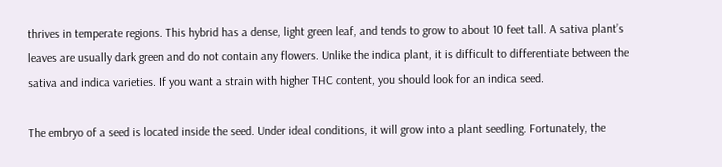thrives in temperate regions. This hybrid has a dense, light green leaf, and tends to grow to about 10 feet tall. A sativa plant’s leaves are usually dark green and do not contain any flowers. Unlike the indica plant, it is difficult to differentiate between the sativa and indica varieties. If you want a strain with higher THC content, you should look for an indica seed.

The embryo of a seed is located inside the seed. Under ideal conditions, it will grow into a plant seedling. Fortunately, the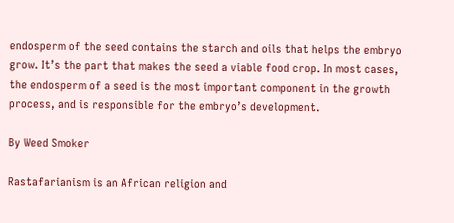endosperm of the seed contains the starch and oils that helps the embryo grow. It’s the part that makes the seed a viable food crop. In most cases, the endosperm of a seed is the most important component in the growth process, and is responsible for the embryo’s development.

By Weed Smoker

Rastafarianism is an African religion and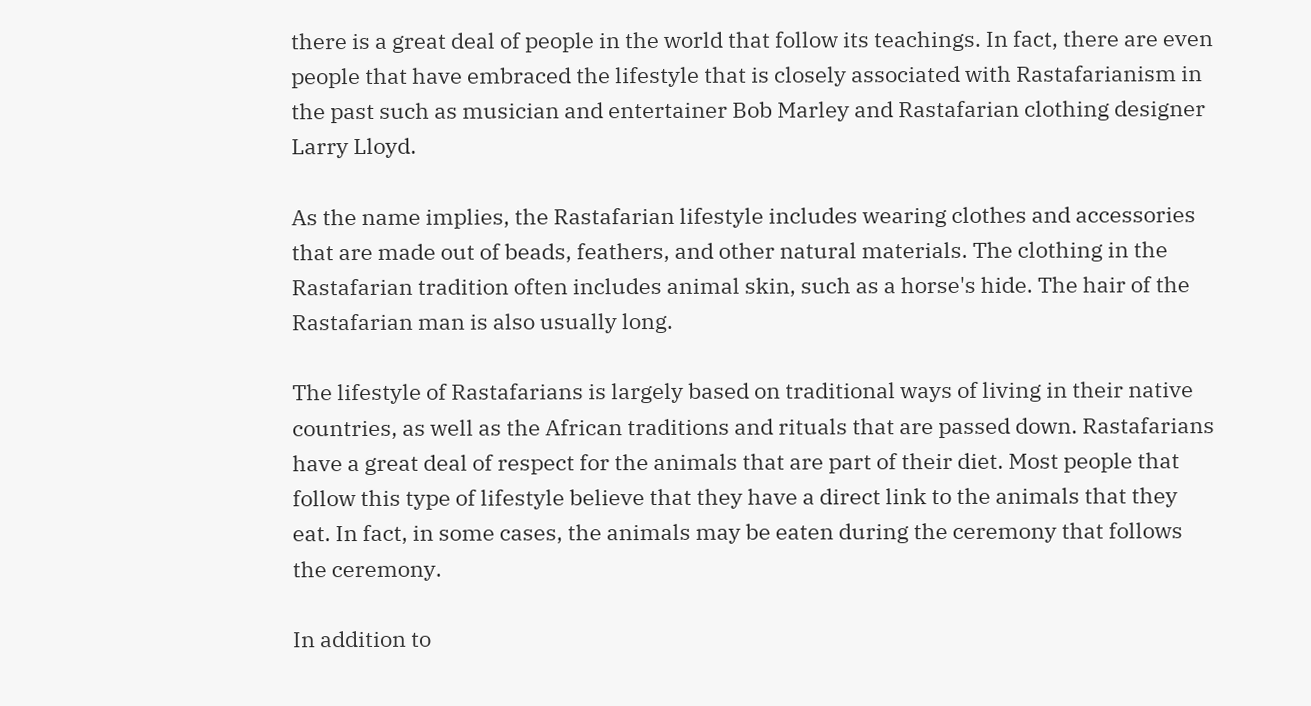there is a great deal of people in the world that follow its teachings. In fact, there are even people that have embraced the lifestyle that is closely associated with Rastafarianism in the past such as musician and entertainer Bob Marley and Rastafarian clothing designer Larry Lloyd.

As the name implies, the Rastafarian lifestyle includes wearing clothes and accessories that are made out of beads, feathers, and other natural materials. The clothing in the Rastafarian tradition often includes animal skin, such as a horse's hide. The hair of the Rastafarian man is also usually long.

The lifestyle of Rastafarians is largely based on traditional ways of living in their native countries, as well as the African traditions and rituals that are passed down. Rastafarians have a great deal of respect for the animals that are part of their diet. Most people that follow this type of lifestyle believe that they have a direct link to the animals that they eat. In fact, in some cases, the animals may be eaten during the ceremony that follows the ceremony.

In addition to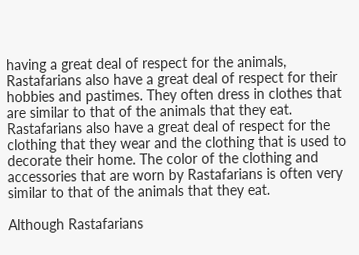having a great deal of respect for the animals, Rastafarians also have a great deal of respect for their hobbies and pastimes. They often dress in clothes that are similar to that of the animals that they eat. Rastafarians also have a great deal of respect for the clothing that they wear and the clothing that is used to decorate their home. The color of the clothing and accessories that are worn by Rastafarians is often very similar to that of the animals that they eat.

Although Rastafarians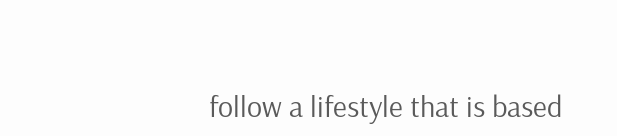follow a lifestyle that is based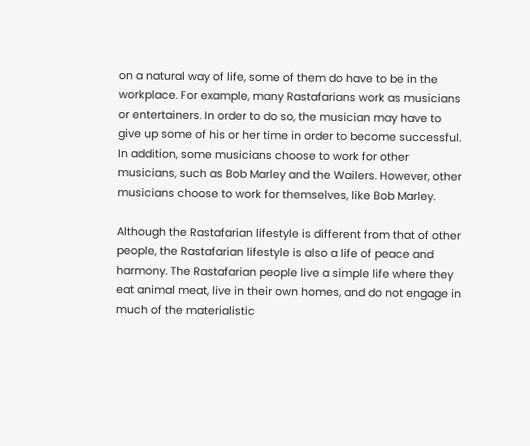on a natural way of life, some of them do have to be in the workplace. For example, many Rastafarians work as musicians or entertainers. In order to do so, the musician may have to give up some of his or her time in order to become successful. In addition, some musicians choose to work for other musicians, such as Bob Marley and the Wailers. However, other musicians choose to work for themselves, like Bob Marley.

Although the Rastafarian lifestyle is different from that of other people, the Rastafarian lifestyle is also a life of peace and harmony. The Rastafarian people live a simple life where they eat animal meat, live in their own homes, and do not engage in much of the materialistic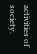activities of society.